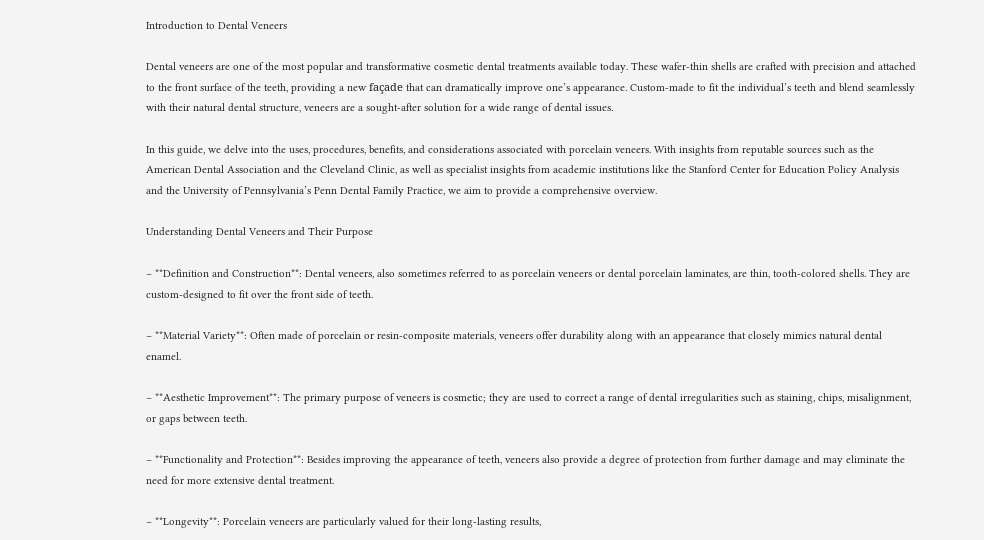Introduction to Dental Veneers

Dental veneers are one of the most popular and transformative cosmetic dental treatments available today. These wafer-thin shells are crafted with precision and attached to the front surface of the teeth, providing a new façade that can dramatically improve one’s appearance. Custom-made to fit the individual’s teeth and blend seamlessly with their natural dental structure, veneers are a sought-after solution for a wide range of dental issues.

In this guide, we delve into the uses, procedures, benefits, and considerations associated with porcelain veneers. With insights from reputable sources such as the American Dental Association and the Cleveland Clinic, as well as specialist insights from academic institutions like the Stanford Center for Education Policy Analysis and the University of Pennsylvania’s Penn Dental Family Practice, we aim to provide a comprehensive overview.

Understanding Dental Veneers and Their Purpose

– **Definition and Construction**: Dental veneers, also sometimes referred to as porcelain veneers or dental porcelain laminates, are thin, tooth-colored shells. They are custom-designed to fit over the front side of teeth.

– **Material Variety**: Often made of porcelain or resin-composite materials, veneers offer durability along with an appearance that closely mimics natural dental enamel.

– **Aesthetic Improvement**: The primary purpose of veneers is cosmetic; they are used to correct a range of dental irregularities such as staining, chips, misalignment, or gaps between teeth.

– **Functionality and Protection**: Besides improving the appearance of teeth, veneers also provide a degree of protection from further damage and may eliminate the need for more extensive dental treatment.

– **Longevity**: Porcelain veneers are particularly valued for their long-lasting results,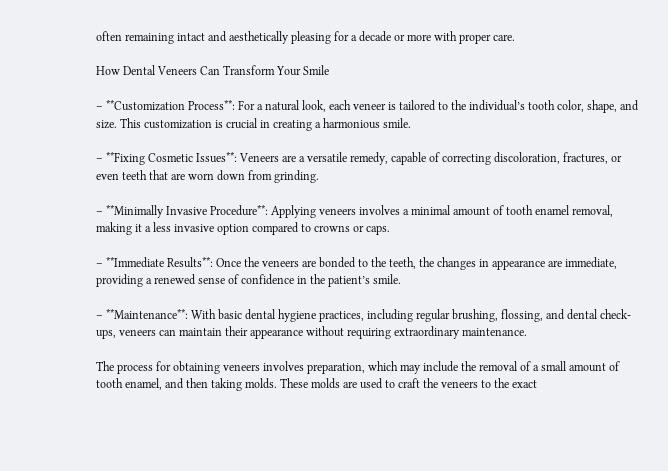often remaining intact and aesthetically pleasing for a decade or more with proper care.

How Dental Veneers Can Transform Your Smile

– **Customization Process**: For a natural look, each veneer is tailored to the individual’s tooth color, shape, and size. This customization is crucial in creating a harmonious smile.

– **Fixing Cosmetic Issues**: Veneers are a versatile remedy, capable of correcting discoloration, fractures, or even teeth that are worn down from grinding.

– **Minimally Invasive Procedure**: Applying veneers involves a minimal amount of tooth enamel removal, making it a less invasive option compared to crowns or caps.

– **Immediate Results**: Once the veneers are bonded to the teeth, the changes in appearance are immediate, providing a renewed sense of confidence in the patient’s smile.

– **Maintenance**: With basic dental hygiene practices, including regular brushing, flossing, and dental check-ups, veneers can maintain their appearance without requiring extraordinary maintenance.

The process for obtaining veneers involves preparation, which may include the removal of a small amount of tooth enamel, and then taking molds. These molds are used to craft the veneers to the exact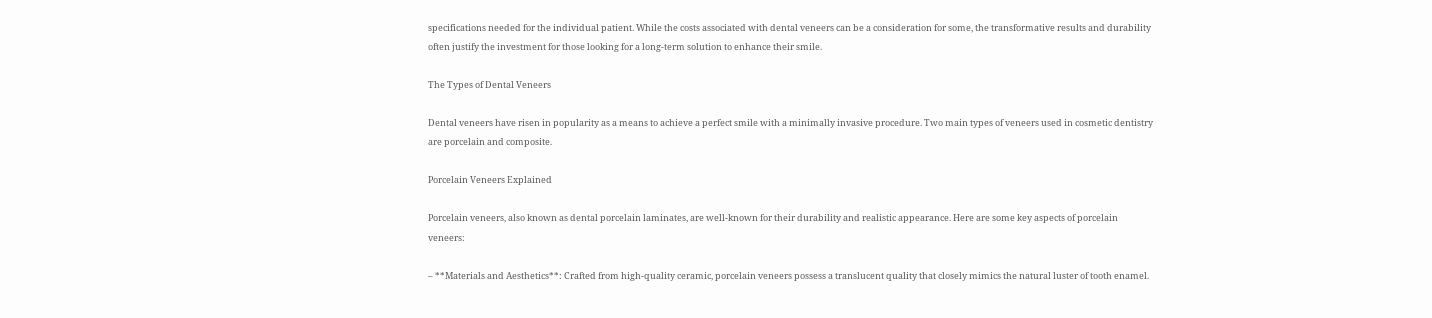specifications needed for the individual patient. While the costs associated with dental veneers can be a consideration for some, the transformative results and durability often justify the investment for those looking for a long-term solution to enhance their smile.

The Types of Dental Veneers

Dental veneers have risen in popularity as a means to achieve a perfect smile with a minimally invasive procedure. Two main types of veneers used in cosmetic dentistry are porcelain and composite.

Porcelain Veneers Explained

Porcelain veneers, also known as dental porcelain laminates, are well-known for their durability and realistic appearance. Here are some key aspects of porcelain veneers:

– **Materials and Aesthetics**: Crafted from high-quality ceramic, porcelain veneers possess a translucent quality that closely mimics the natural luster of tooth enamel.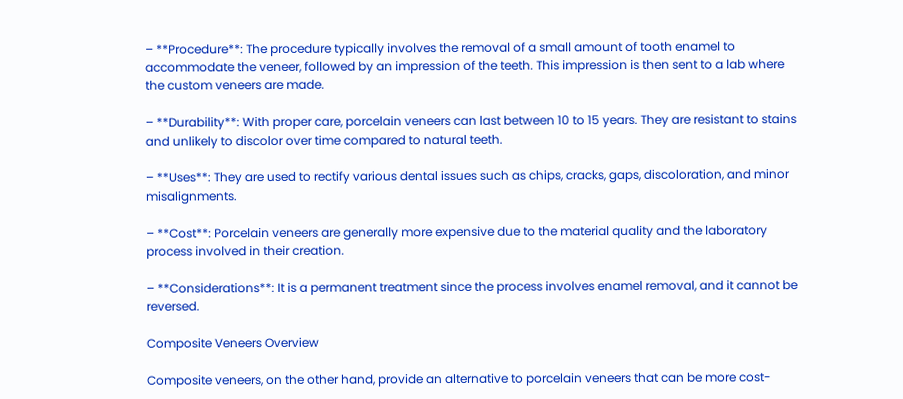– **Procedure**: The procedure typically involves the removal of a small amount of tooth enamel to accommodate the veneer, followed by an impression of the teeth. This impression is then sent to a lab where the custom veneers are made.

– **Durability**: With proper care, porcelain veneers can last between 10 to 15 years. They are resistant to stains and unlikely to discolor over time compared to natural teeth.

– **Uses**: They are used to rectify various dental issues such as chips, cracks, gaps, discoloration, and minor misalignments.

– **Cost**: Porcelain veneers are generally more expensive due to the material quality and the laboratory process involved in their creation.

– **Considerations**: It is a permanent treatment since the process involves enamel removal, and it cannot be reversed.

Composite Veneers Overview

Composite veneers, on the other hand, provide an alternative to porcelain veneers that can be more cost-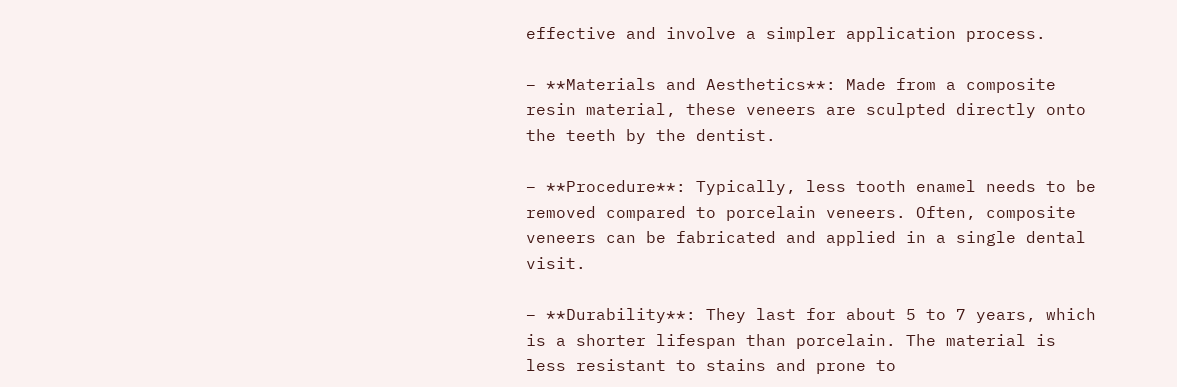effective and involve a simpler application process.

– **Materials and Aesthetics**: Made from a composite resin material, these veneers are sculpted directly onto the teeth by the dentist.

– **Procedure**: Typically, less tooth enamel needs to be removed compared to porcelain veneers. Often, composite veneers can be fabricated and applied in a single dental visit.

– **Durability**: They last for about 5 to 7 years, which is a shorter lifespan than porcelain. The material is less resistant to stains and prone to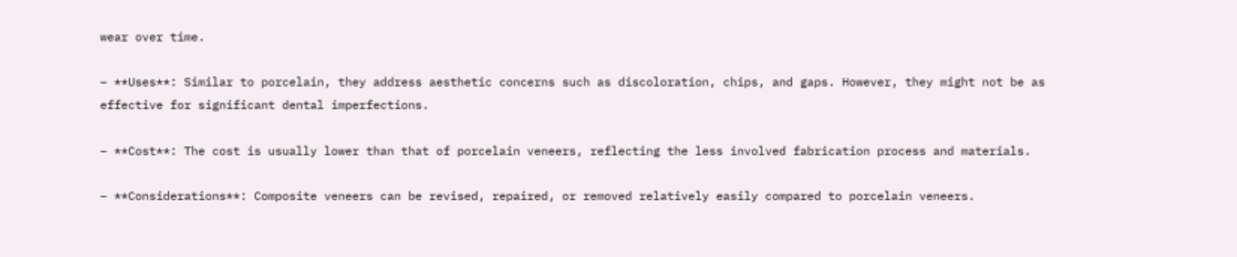wear over time.

– **Uses**: Similar to porcelain, they address aesthetic concerns such as discoloration, chips, and gaps. However, they might not be as effective for significant dental imperfections.

– **Cost**: The cost is usually lower than that of porcelain veneers, reflecting the less involved fabrication process and materials.

– **Considerations**: Composite veneers can be revised, repaired, or removed relatively easily compared to porcelain veneers.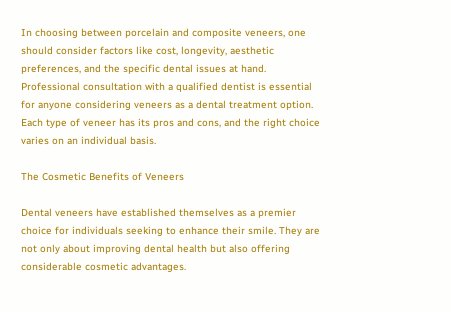In choosing between porcelain and composite veneers, one should consider factors like cost, longevity, aesthetic preferences, and the specific dental issues at hand. Professional consultation with a qualified dentist is essential for anyone considering veneers as a dental treatment option. Each type of veneer has its pros and cons, and the right choice varies on an individual basis.

The Cosmetic Benefits of Veneers

Dental veneers have established themselves as a premier choice for individuals seeking to enhance their smile. They are not only about improving dental health but also offering considerable cosmetic advantages.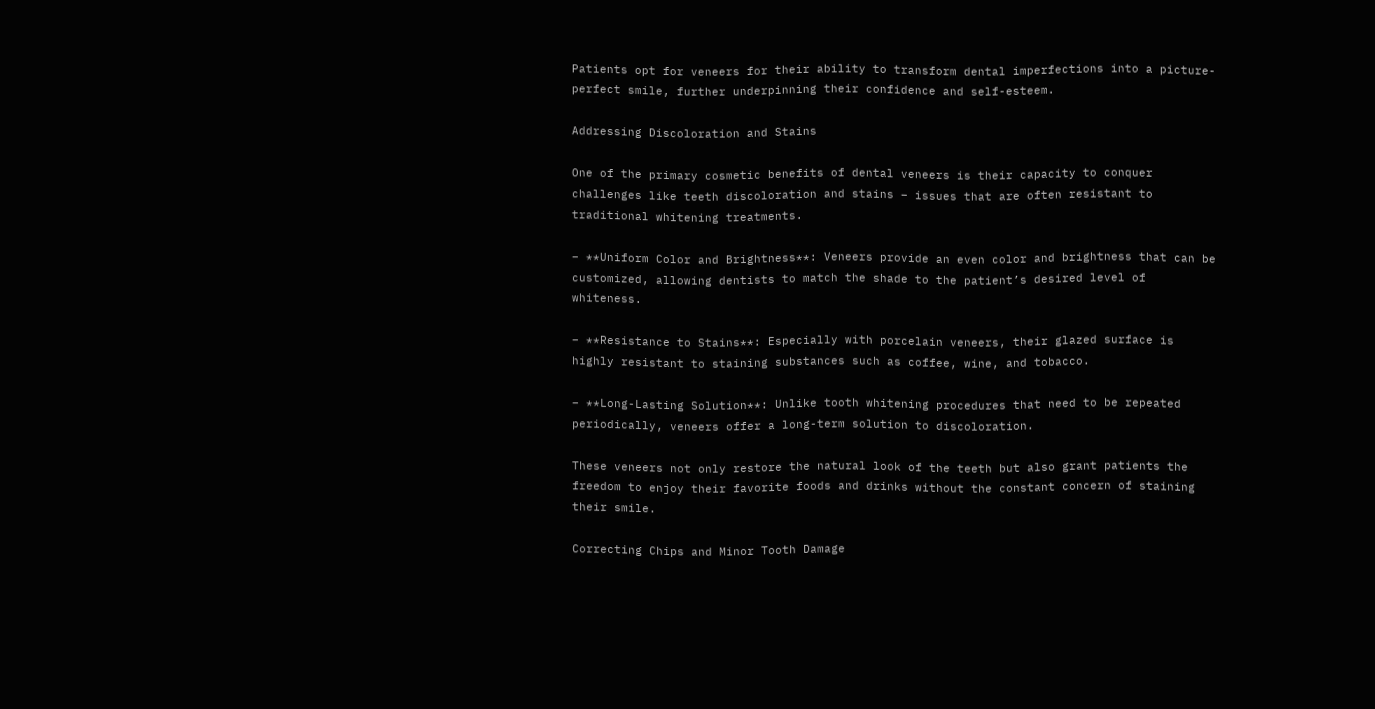Patients opt for veneers for their ability to transform dental imperfections into a picture-perfect smile, further underpinning their confidence and self-esteem.

Addressing Discoloration and Stains

One of the primary cosmetic benefits of dental veneers is their capacity to conquer challenges like teeth discoloration and stains – issues that are often resistant to traditional whitening treatments.

– **Uniform Color and Brightness**: Veneers provide an even color and brightness that can be customized, allowing dentists to match the shade to the patient’s desired level of whiteness.

– **Resistance to Stains**: Especially with porcelain veneers, their glazed surface is highly resistant to staining substances such as coffee, wine, and tobacco.

– **Long-Lasting Solution**: Unlike tooth whitening procedures that need to be repeated periodically, veneers offer a long-term solution to discoloration.

These veneers not only restore the natural look of the teeth but also grant patients the freedom to enjoy their favorite foods and drinks without the constant concern of staining their smile.

Correcting Chips and Minor Tooth Damage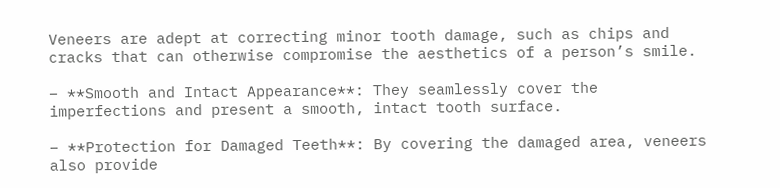Veneers are adept at correcting minor tooth damage, such as chips and cracks that can otherwise compromise the aesthetics of a person’s smile.

– **Smooth and Intact Appearance**: They seamlessly cover the imperfections and present a smooth, intact tooth surface.

– **Protection for Damaged Teeth**: By covering the damaged area, veneers also provide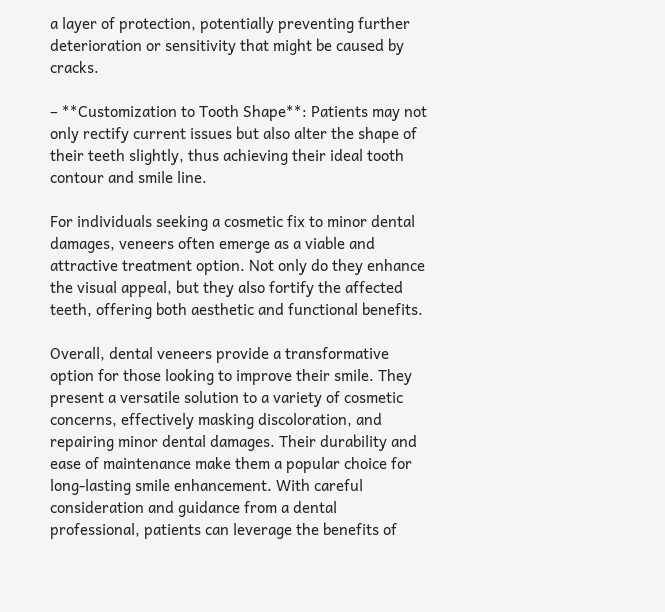a layer of protection, potentially preventing further deterioration or sensitivity that might be caused by cracks.

– **Customization to Tooth Shape**: Patients may not only rectify current issues but also alter the shape of their teeth slightly, thus achieving their ideal tooth contour and smile line.

For individuals seeking a cosmetic fix to minor dental damages, veneers often emerge as a viable and attractive treatment option. Not only do they enhance the visual appeal, but they also fortify the affected teeth, offering both aesthetic and functional benefits.

Overall, dental veneers provide a transformative option for those looking to improve their smile. They present a versatile solution to a variety of cosmetic concerns, effectively masking discoloration, and repairing minor dental damages. Their durability and ease of maintenance make them a popular choice for long-lasting smile enhancement. With careful consideration and guidance from a dental professional, patients can leverage the benefits of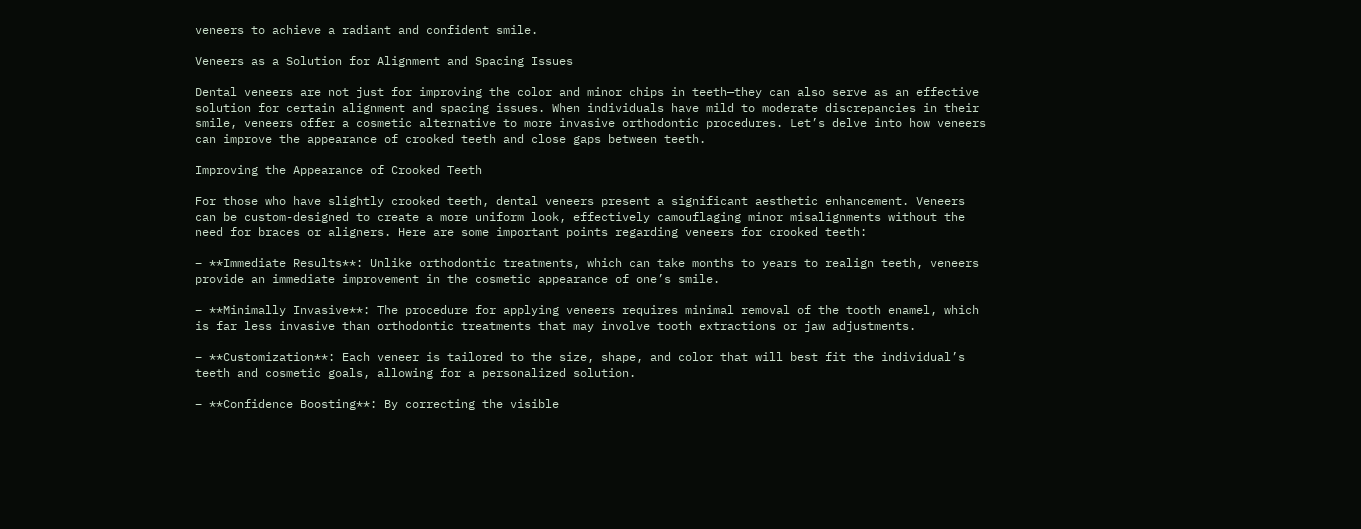veneers to achieve a radiant and confident smile.

Veneers as a Solution for Alignment and Spacing Issues

Dental veneers are not just for improving the color and minor chips in teeth—they can also serve as an effective solution for certain alignment and spacing issues. When individuals have mild to moderate discrepancies in their smile, veneers offer a cosmetic alternative to more invasive orthodontic procedures. Let’s delve into how veneers can improve the appearance of crooked teeth and close gaps between teeth.

Improving the Appearance of Crooked Teeth

For those who have slightly crooked teeth, dental veneers present a significant aesthetic enhancement. Veneers can be custom-designed to create a more uniform look, effectively camouflaging minor misalignments without the need for braces or aligners. Here are some important points regarding veneers for crooked teeth:

– **Immediate Results**: Unlike orthodontic treatments, which can take months to years to realign teeth, veneers provide an immediate improvement in the cosmetic appearance of one’s smile.

– **Minimally Invasive**: The procedure for applying veneers requires minimal removal of the tooth enamel, which is far less invasive than orthodontic treatments that may involve tooth extractions or jaw adjustments.

– **Customization**: Each veneer is tailored to the size, shape, and color that will best fit the individual’s teeth and cosmetic goals, allowing for a personalized solution.

– **Confidence Boosting**: By correcting the visible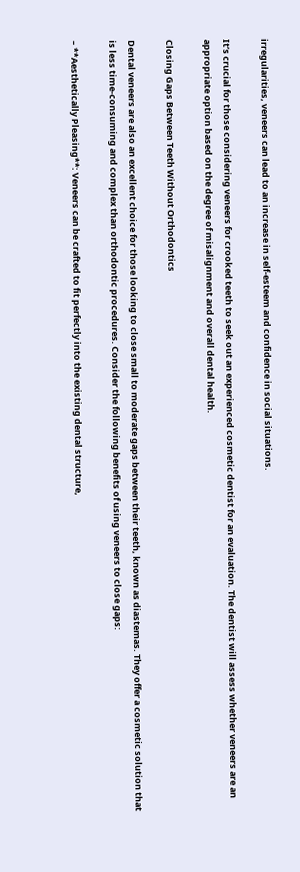irregularities, veneers can lead to an increase in self-esteem and confidence in social situations.

It’s crucial for those considering veneers for crooked teeth to seek out an experienced cosmetic dentist for an evaluation. The dentist will assess whether veneers are an appropriate option based on the degree of misalignment and overall dental health.

Closing Gaps Between Teeth Without Orthodontics

Dental veneers are also an excellent choice for those looking to close small to moderate gaps between their teeth, known as diastemas. They offer a cosmetic solution that is less time-consuming and complex than orthodontic procedures. Consider the following benefits of using veneers to close gaps:

– **Aesthetically Pleasing**: Veneers can be crafted to fit perfectly into the existing dental structure,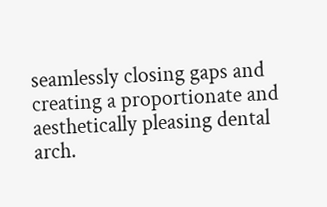seamlessly closing gaps and creating a proportionate and aesthetically pleasing dental arch.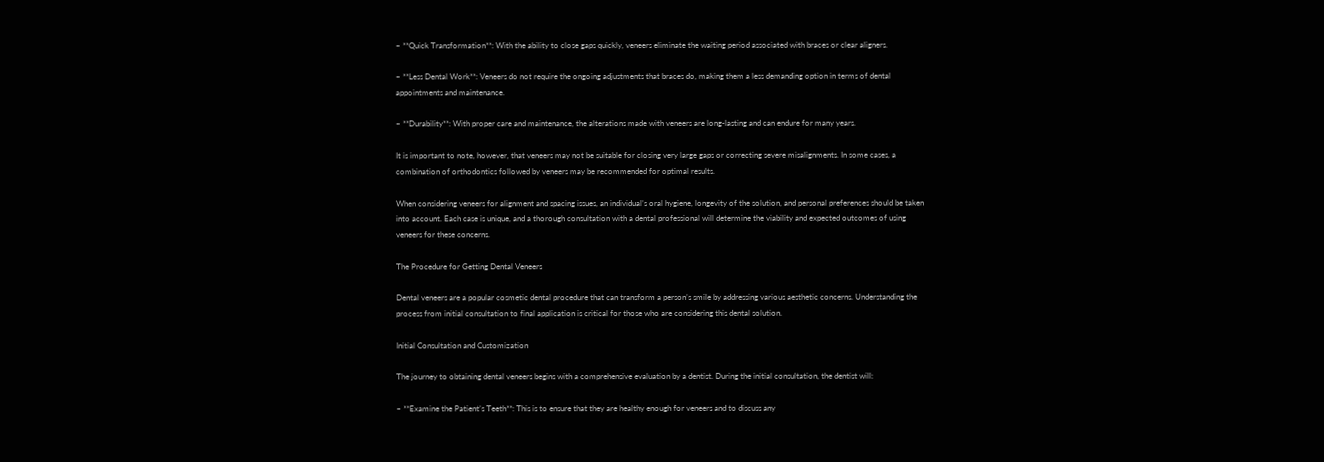– **Quick Transformation**: With the ability to close gaps quickly, veneers eliminate the waiting period associated with braces or clear aligners.

– **Less Dental Work**: Veneers do not require the ongoing adjustments that braces do, making them a less demanding option in terms of dental appointments and maintenance.

– **Durability**: With proper care and maintenance, the alterations made with veneers are long-lasting and can endure for many years.

It is important to note, however, that veneers may not be suitable for closing very large gaps or correcting severe misalignments. In some cases, a combination of orthodontics followed by veneers may be recommended for optimal results.

When considering veneers for alignment and spacing issues, an individual’s oral hygiene, longevity of the solution, and personal preferences should be taken into account. Each case is unique, and a thorough consultation with a dental professional will determine the viability and expected outcomes of using veneers for these concerns.

The Procedure for Getting Dental Veneers

Dental veneers are a popular cosmetic dental procedure that can transform a person’s smile by addressing various aesthetic concerns. Understanding the process from initial consultation to final application is critical for those who are considering this dental solution.

Initial Consultation and Customization

The journey to obtaining dental veneers begins with a comprehensive evaluation by a dentist. During the initial consultation, the dentist will:

– **Examine the Patient’s Teeth**: This is to ensure that they are healthy enough for veneers and to discuss any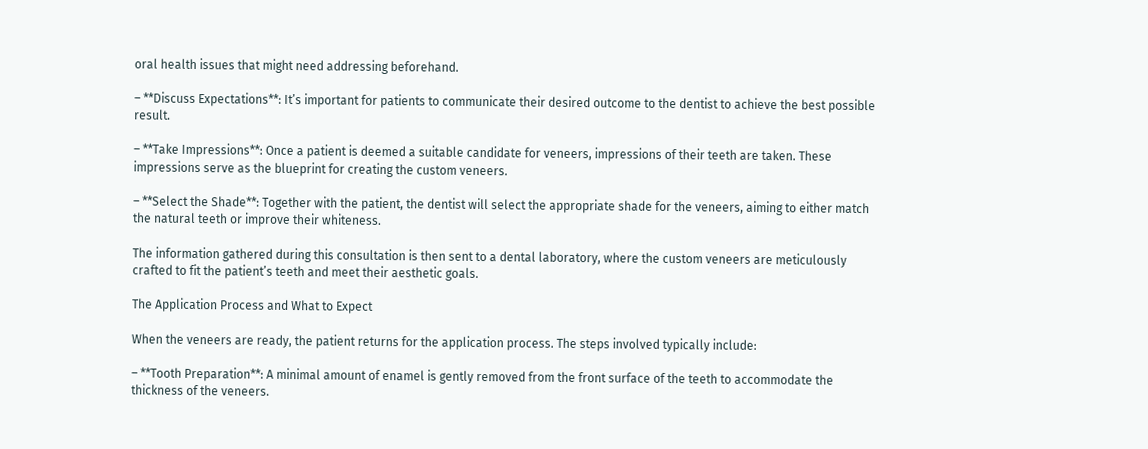oral health issues that might need addressing beforehand.

– **Discuss Expectations**: It’s important for patients to communicate their desired outcome to the dentist to achieve the best possible result.

– **Take Impressions**: Once a patient is deemed a suitable candidate for veneers, impressions of their teeth are taken. These impressions serve as the blueprint for creating the custom veneers.

– **Select the Shade**: Together with the patient, the dentist will select the appropriate shade for the veneers, aiming to either match the natural teeth or improve their whiteness.

The information gathered during this consultation is then sent to a dental laboratory, where the custom veneers are meticulously crafted to fit the patient’s teeth and meet their aesthetic goals.

The Application Process and What to Expect

When the veneers are ready, the patient returns for the application process. The steps involved typically include:

– **Tooth Preparation**: A minimal amount of enamel is gently removed from the front surface of the teeth to accommodate the thickness of the veneers.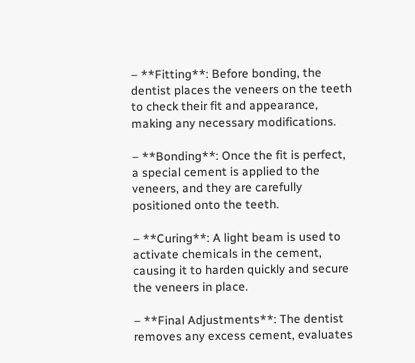– **Fitting**: Before bonding, the dentist places the veneers on the teeth to check their fit and appearance, making any necessary modifications.

– **Bonding**: Once the fit is perfect, a special cement is applied to the veneers, and they are carefully positioned onto the teeth.

– **Curing**: A light beam is used to activate chemicals in the cement, causing it to harden quickly and secure the veneers in place.

– **Final Adjustments**: The dentist removes any excess cement, evaluates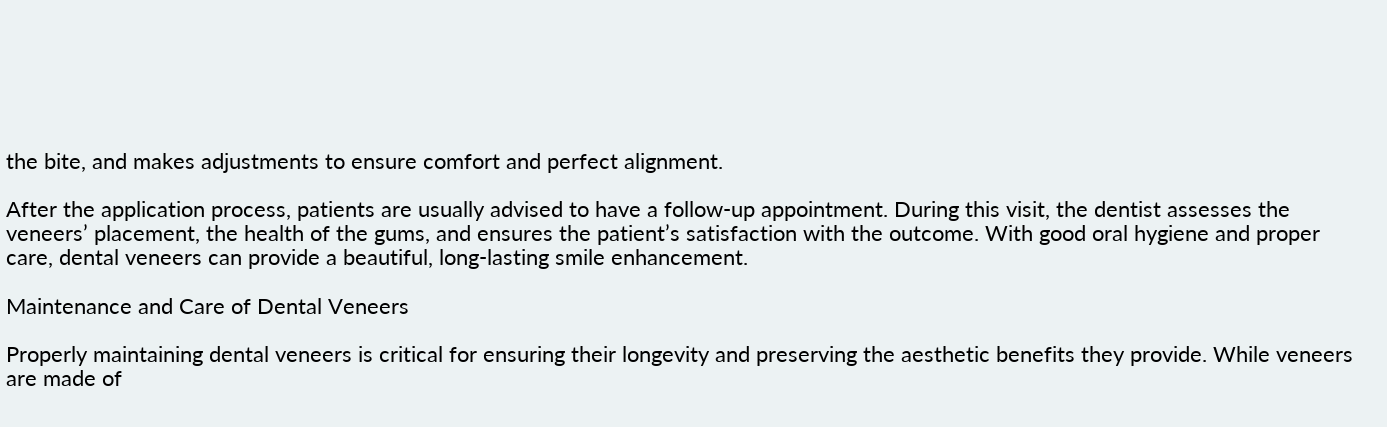the bite, and makes adjustments to ensure comfort and perfect alignment.

After the application process, patients are usually advised to have a follow-up appointment. During this visit, the dentist assesses the veneers’ placement, the health of the gums, and ensures the patient’s satisfaction with the outcome. With good oral hygiene and proper care, dental veneers can provide a beautiful, long-lasting smile enhancement.

Maintenance and Care of Dental Veneers

Properly maintaining dental veneers is critical for ensuring their longevity and preserving the aesthetic benefits they provide. While veneers are made of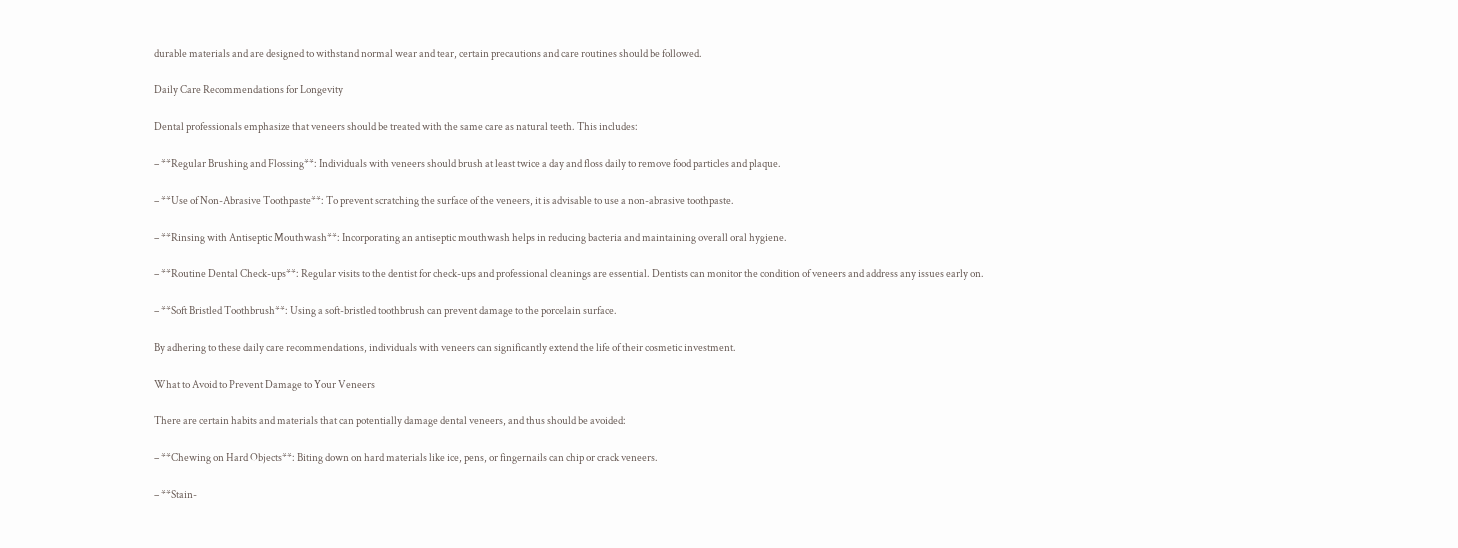durable materials and are designed to withstand normal wear and tear, certain precautions and care routines should be followed.

Daily Care Recommendations for Longevity

Dental professionals emphasize that veneers should be treated with the same care as natural teeth. This includes:

– **Regular Brushing and Flossing**: Individuals with veneers should brush at least twice a day and floss daily to remove food particles and plaque.

– **Use of Non-Abrasive Toothpaste**: To prevent scratching the surface of the veneers, it is advisable to use a non-abrasive toothpaste.

– **Rinsing with Antiseptic Mouthwash**: Incorporating an antiseptic mouthwash helps in reducing bacteria and maintaining overall oral hygiene.

– **Routine Dental Check-ups**: Regular visits to the dentist for check-ups and professional cleanings are essential. Dentists can monitor the condition of veneers and address any issues early on.

– **Soft Bristled Toothbrush**: Using a soft-bristled toothbrush can prevent damage to the porcelain surface.

By adhering to these daily care recommendations, individuals with veneers can significantly extend the life of their cosmetic investment.

What to Avoid to Prevent Damage to Your Veneers

There are certain habits and materials that can potentially damage dental veneers, and thus should be avoided:

– **Chewing on Hard Objects**: Biting down on hard materials like ice, pens, or fingernails can chip or crack veneers.

– **Stain-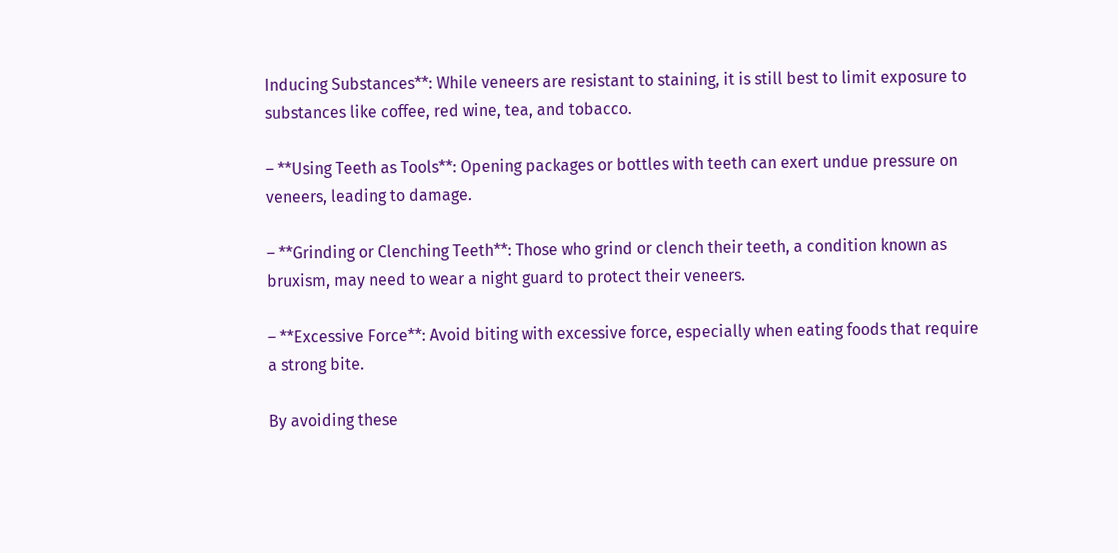Inducing Substances**: While veneers are resistant to staining, it is still best to limit exposure to substances like coffee, red wine, tea, and tobacco.

– **Using Teeth as Tools**: Opening packages or bottles with teeth can exert undue pressure on veneers, leading to damage.

– **Grinding or Clenching Teeth**: Those who grind or clench their teeth, a condition known as bruxism, may need to wear a night guard to protect their veneers.

– **Excessive Force**: Avoid biting with excessive force, especially when eating foods that require a strong bite.

By avoiding these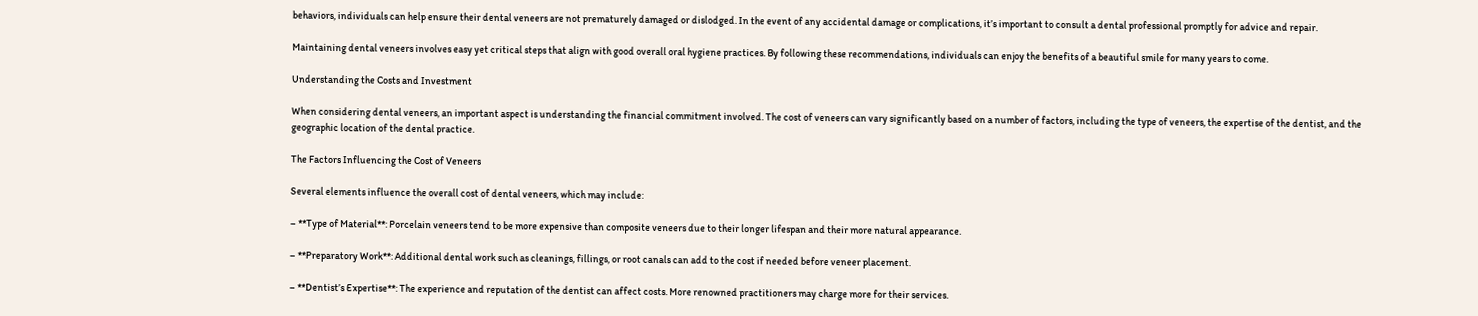behaviors, individuals can help ensure their dental veneers are not prematurely damaged or dislodged. In the event of any accidental damage or complications, it’s important to consult a dental professional promptly for advice and repair.

Maintaining dental veneers involves easy yet critical steps that align with good overall oral hygiene practices. By following these recommendations, individuals can enjoy the benefits of a beautiful smile for many years to come.

Understanding the Costs and Investment

When considering dental veneers, an important aspect is understanding the financial commitment involved. The cost of veneers can vary significantly based on a number of factors, including the type of veneers, the expertise of the dentist, and the geographic location of the dental practice.

The Factors Influencing the Cost of Veneers

Several elements influence the overall cost of dental veneers, which may include:

– **Type of Material**: Porcelain veneers tend to be more expensive than composite veneers due to their longer lifespan and their more natural appearance.

– **Preparatory Work**: Additional dental work such as cleanings, fillings, or root canals can add to the cost if needed before veneer placement.

– **Dentist’s Expertise**: The experience and reputation of the dentist can affect costs. More renowned practitioners may charge more for their services.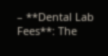– **Dental Lab Fees**: The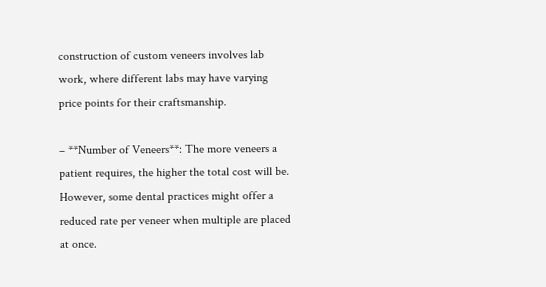construction of custom veneers involves lab work, where different labs may have varying price points for their craftsmanship.

– **Number of Veneers**: The more veneers a patient requires, the higher the total cost will be. However, some dental practices might offer a reduced rate per veneer when multiple are placed at once.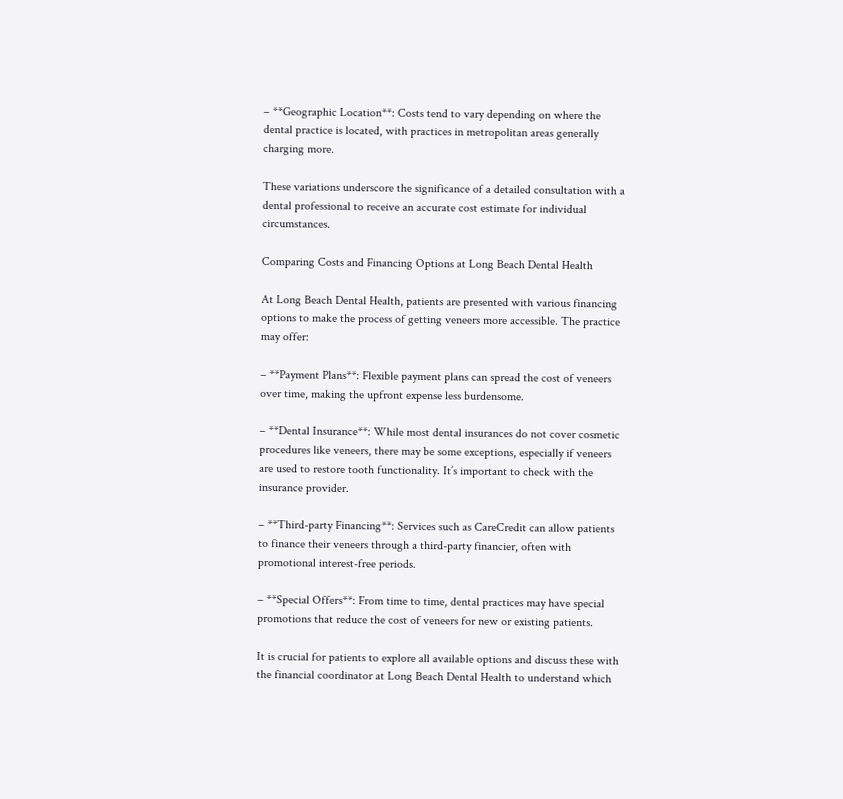– **Geographic Location**: Costs tend to vary depending on where the dental practice is located, with practices in metropolitan areas generally charging more.

These variations underscore the significance of a detailed consultation with a dental professional to receive an accurate cost estimate for individual circumstances.

Comparing Costs and Financing Options at Long Beach Dental Health

At Long Beach Dental Health, patients are presented with various financing options to make the process of getting veneers more accessible. The practice may offer:

– **Payment Plans**: Flexible payment plans can spread the cost of veneers over time, making the upfront expense less burdensome.

– **Dental Insurance**: While most dental insurances do not cover cosmetic procedures like veneers, there may be some exceptions, especially if veneers are used to restore tooth functionality. It’s important to check with the insurance provider.

– **Third-party Financing**: Services such as CareCredit can allow patients to finance their veneers through a third-party financier, often with promotional interest-free periods.

– **Special Offers**: From time to time, dental practices may have special promotions that reduce the cost of veneers for new or existing patients.

It is crucial for patients to explore all available options and discuss these with the financial coordinator at Long Beach Dental Health to understand which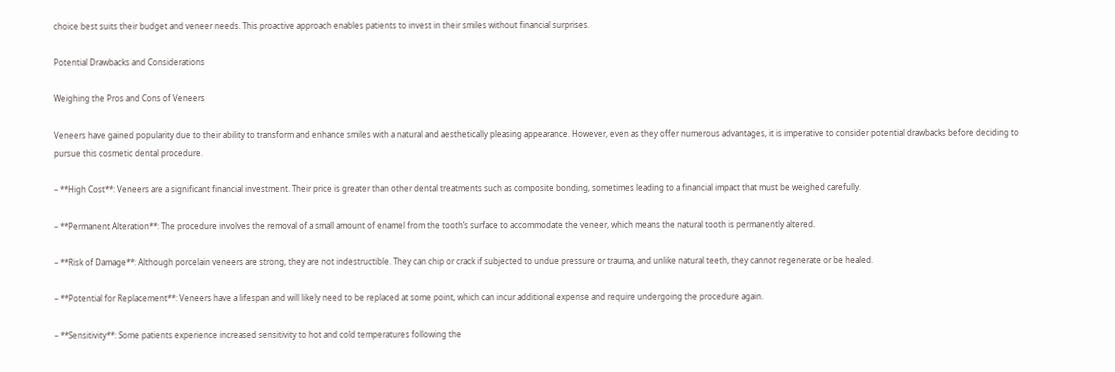choice best suits their budget and veneer needs. This proactive approach enables patients to invest in their smiles without financial surprises.

Potential Drawbacks and Considerations

Weighing the Pros and Cons of Veneers

Veneers have gained popularity due to their ability to transform and enhance smiles with a natural and aesthetically pleasing appearance. However, even as they offer numerous advantages, it is imperative to consider potential drawbacks before deciding to pursue this cosmetic dental procedure.

– **High Cost**: Veneers are a significant financial investment. Their price is greater than other dental treatments such as composite bonding, sometimes leading to a financial impact that must be weighed carefully.

– **Permanent Alteration**: The procedure involves the removal of a small amount of enamel from the tooth’s surface to accommodate the veneer, which means the natural tooth is permanently altered.

– **Risk of Damage**: Although porcelain veneers are strong, they are not indestructible. They can chip or crack if subjected to undue pressure or trauma, and unlike natural teeth, they cannot regenerate or be healed.

– **Potential for Replacement**: Veneers have a lifespan and will likely need to be replaced at some point, which can incur additional expense and require undergoing the procedure again.

– **Sensitivity**: Some patients experience increased sensitivity to hot and cold temperatures following the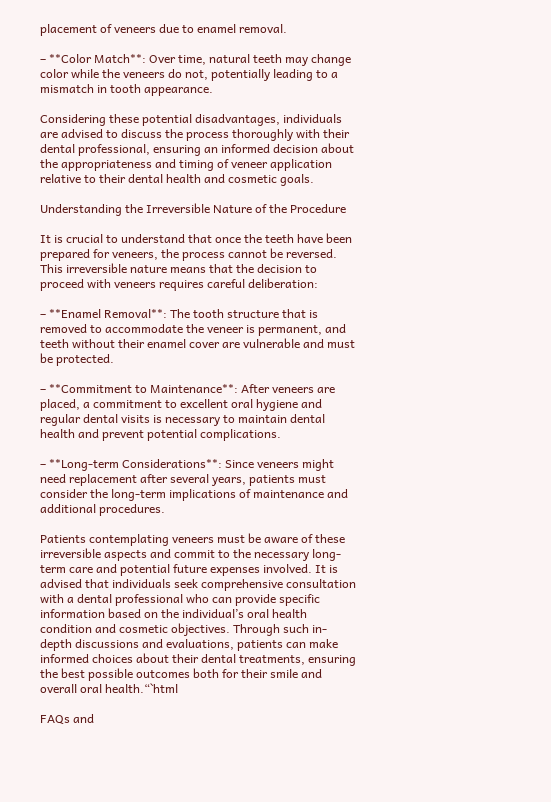placement of veneers due to enamel removal.

– **Color Match**: Over time, natural teeth may change color while the veneers do not, potentially leading to a mismatch in tooth appearance.

Considering these potential disadvantages, individuals are advised to discuss the process thoroughly with their dental professional, ensuring an informed decision about the appropriateness and timing of veneer application relative to their dental health and cosmetic goals.

Understanding the Irreversible Nature of the Procedure

It is crucial to understand that once the teeth have been prepared for veneers, the process cannot be reversed. This irreversible nature means that the decision to proceed with veneers requires careful deliberation:

– **Enamel Removal**: The tooth structure that is removed to accommodate the veneer is permanent, and teeth without their enamel cover are vulnerable and must be protected.

– **Commitment to Maintenance**: After veneers are placed, a commitment to excellent oral hygiene and regular dental visits is necessary to maintain dental health and prevent potential complications.

– **Long-term Considerations**: Since veneers might need replacement after several years, patients must consider the long-term implications of maintenance and additional procedures.

Patients contemplating veneers must be aware of these irreversible aspects and commit to the necessary long-term care and potential future expenses involved. It is advised that individuals seek comprehensive consultation with a dental professional who can provide specific information based on the individual’s oral health condition and cosmetic objectives. Through such in-depth discussions and evaluations, patients can make informed choices about their dental treatments, ensuring the best possible outcomes both for their smile and overall oral health.“`html

FAQs and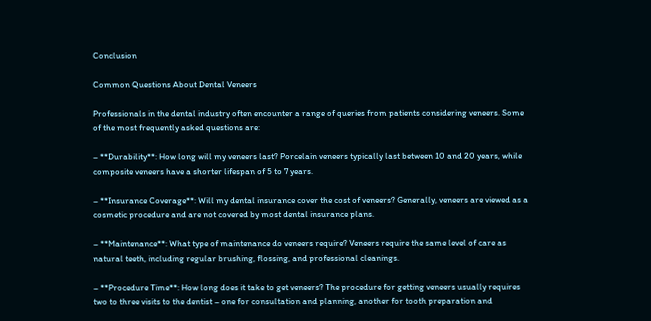Conclusion

Common Questions About Dental Veneers

Professionals in the dental industry often encounter a range of queries from patients considering veneers. Some of the most frequently asked questions are:

– **Durability**: How long will my veneers last? Porcelain veneers typically last between 10 and 20 years, while composite veneers have a shorter lifespan of 5 to 7 years.

– **Insurance Coverage**: Will my dental insurance cover the cost of veneers? Generally, veneers are viewed as a cosmetic procedure and are not covered by most dental insurance plans.

– **Maintenance**: What type of maintenance do veneers require? Veneers require the same level of care as natural teeth, including regular brushing, flossing, and professional cleanings.

– **Procedure Time**: How long does it take to get veneers? The procedure for getting veneers usually requires two to three visits to the dentist – one for consultation and planning, another for tooth preparation and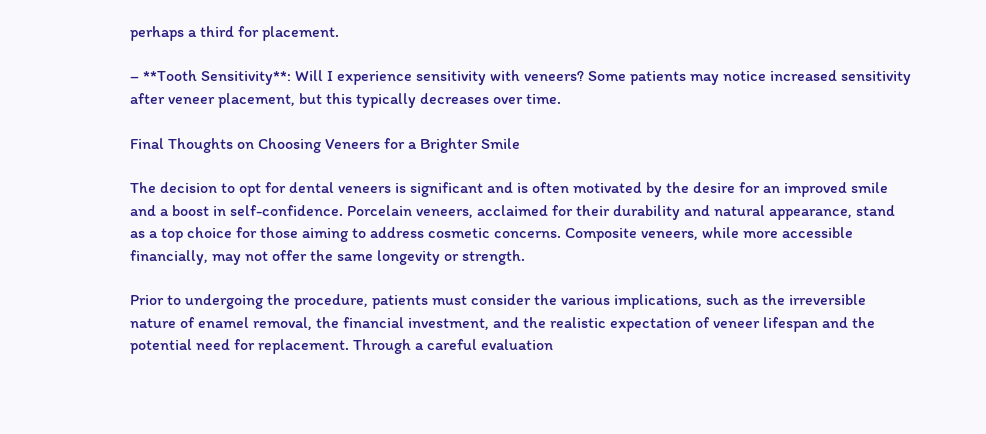perhaps a third for placement.

– **Tooth Sensitivity**: Will I experience sensitivity with veneers? Some patients may notice increased sensitivity after veneer placement, but this typically decreases over time.

Final Thoughts on Choosing Veneers for a Brighter Smile

The decision to opt for dental veneers is significant and is often motivated by the desire for an improved smile and a boost in self-confidence. Porcelain veneers, acclaimed for their durability and natural appearance, stand as a top choice for those aiming to address cosmetic concerns. Composite veneers, while more accessible financially, may not offer the same longevity or strength.

Prior to undergoing the procedure, patients must consider the various implications, such as the irreversible nature of enamel removal, the financial investment, and the realistic expectation of veneer lifespan and the potential need for replacement. Through a careful evaluation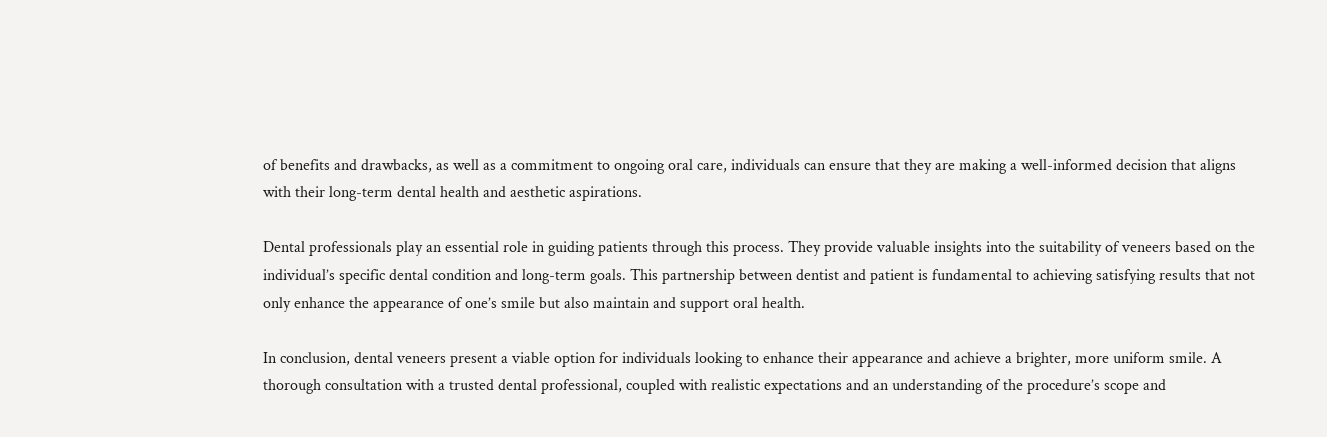of benefits and drawbacks, as well as a commitment to ongoing oral care, individuals can ensure that they are making a well-informed decision that aligns with their long-term dental health and aesthetic aspirations.

Dental professionals play an essential role in guiding patients through this process. They provide valuable insights into the suitability of veneers based on the individual’s specific dental condition and long-term goals. This partnership between dentist and patient is fundamental to achieving satisfying results that not only enhance the appearance of one’s smile but also maintain and support oral health.

In conclusion, dental veneers present a viable option for individuals looking to enhance their appearance and achieve a brighter, more uniform smile. A thorough consultation with a trusted dental professional, coupled with realistic expectations and an understanding of the procedure’s scope and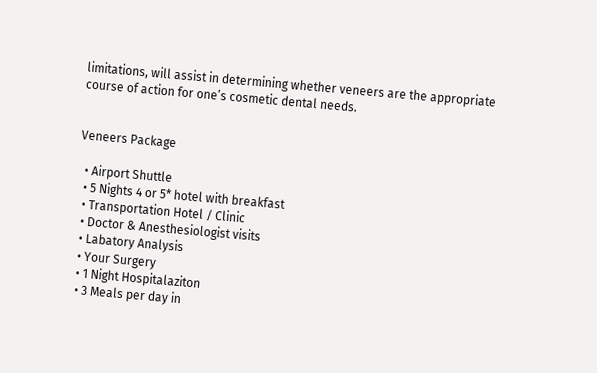limitations, will assist in determining whether veneers are the appropriate course of action for one’s cosmetic dental needs.


Veneers Package

  • Airport Shuttle
  • 5 Nights 4 or 5* hotel with breakfast
  • Transportation Hotel / Clinic
  • Doctor & Anesthesiologist visits
  • Labatory Analysis
  • Your Surgery
  • 1 Night Hospitalaziton
  • 3 Meals per day in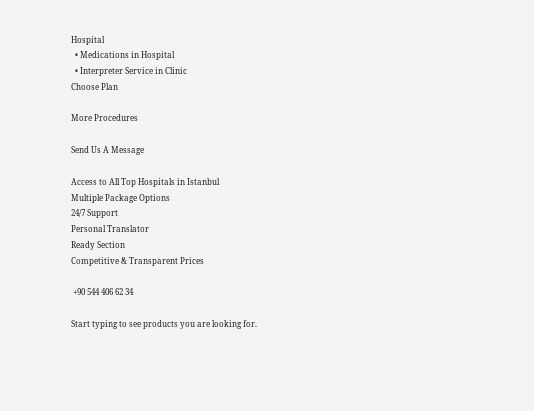Hospital
  • Medications in Hospital
  • Interpreter Service in Clinic
Choose Plan

More Procedures

Send Us A Message

Access to All Top Hospitals in Istanbul
Multiple Package Options
24/7 Support
Personal Translator
Ready Section
Competitive & Transparent Prices

 +90 544 406 62 34

Start typing to see products you are looking for.